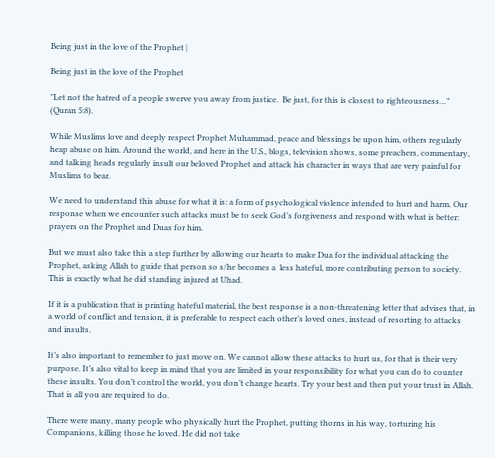Being just in the love of the Prophet |

Being just in the love of the Prophet

"Let not the hatred of a people swerve you away from justice.  Be just, for this is closest to righteousness…”
(Quran 5:8).

While Muslims love and deeply respect Prophet Muhammad, peace and blessings be upon him, others regularly heap abuse on him. Around the world, and here in the U.S., blogs, television shows, some preachers, commentary, and talking heads regularly insult our beloved Prophet and attack his character in ways that are very painful for Muslims to bear.

We need to understand this abuse for what it is: a form of psychological violence intended to hurt and harm. Our response when we encounter such attacks must be to seek God’s forgiveness and respond with what is better: prayers on the Prophet and Duas for him.

But we must also take this a step further by allowing our hearts to make Dua for the individual attacking the Prophet, asking Allah to guide that person so s/he becomes a  less hateful, more contributing person to society. This is exactly what he did standing injured at Uhad.

If it is a publication that is printing hateful material, the best response is a non-threatening letter that advises that, in a world of conflict and tension, it is preferable to respect each other’s loved ones, instead of resorting to attacks and insults.

It’s also important to remember to just move on. We cannot allow these attacks to hurt us, for that is their very purpose. It’s also vital to keep in mind that you are limited in your responsibility for what you can do to counter these insults. You don’t control the world, you don’t change hearts. Try your best and then put your trust in Allah. That is all you are required to do.

There were many, many people who physically hurt the Prophet, putting thorns in his way, torturing his Companions, killing those he loved. He did not take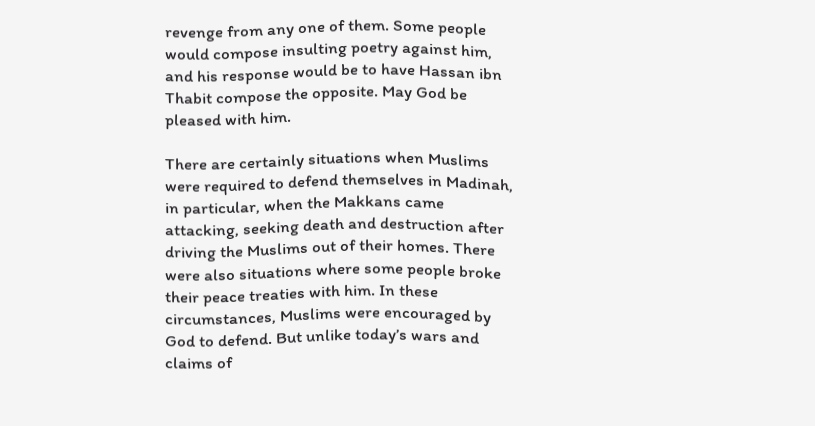revenge from any one of them. Some people would compose insulting poetry against him, and his response would be to have Hassan ibn Thabit compose the opposite. May God be pleased with him.

There are certainly situations when Muslims were required to defend themselves in Madinah, in particular, when the Makkans came attacking, seeking death and destruction after driving the Muslims out of their homes. There were also situations where some people broke their peace treaties with him. In these circumstances, Muslims were encouraged by God to defend. But unlike today’s wars and claims of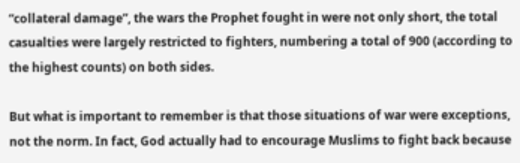“collateral damage”, the wars the Prophet fought in were not only short, the total casualties were largely restricted to fighters, numbering a total of 900 (according to the highest counts) on both sides.

But what is important to remember is that those situations of war were exceptions, not the norm. In fact, God actually had to encourage Muslims to fight back because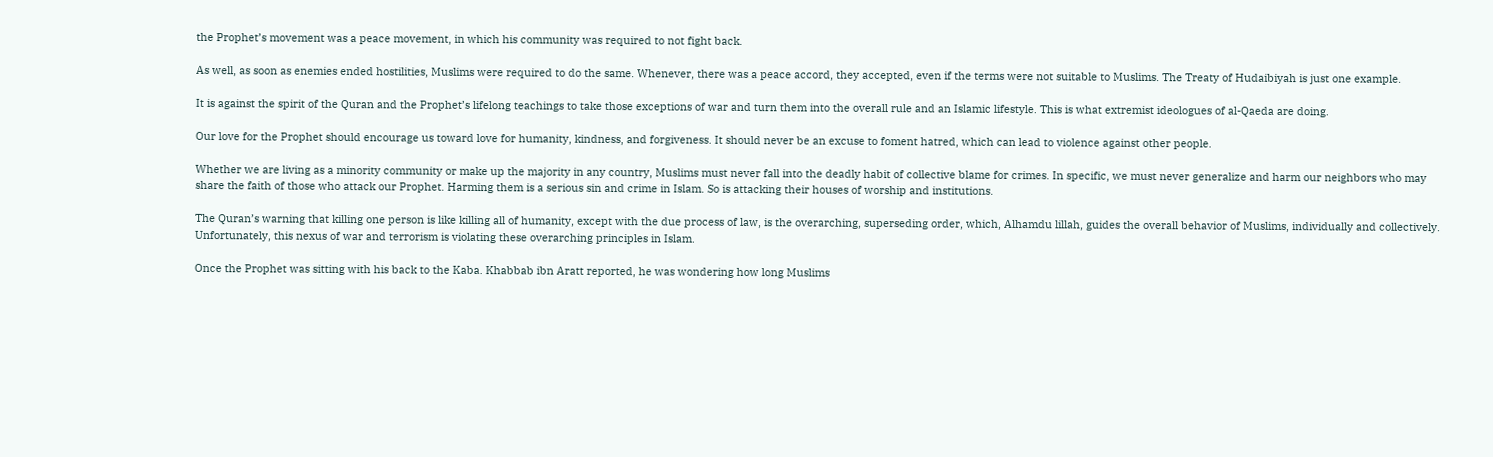the Prophet’s movement was a peace movement, in which his community was required to not fight back.

As well, as soon as enemies ended hostilities, Muslims were required to do the same. Whenever, there was a peace accord, they accepted, even if the terms were not suitable to Muslims. The Treaty of Hudaibiyah is just one example.

It is against the spirit of the Quran and the Prophet’s lifelong teachings to take those exceptions of war and turn them into the overall rule and an Islamic lifestyle. This is what extremist ideologues of al-Qaeda are doing.

Our love for the Prophet should encourage us toward love for humanity, kindness, and forgiveness. It should never be an excuse to foment hatred, which can lead to violence against other people.

Whether we are living as a minority community or make up the majority in any country, Muslims must never fall into the deadly habit of collective blame for crimes. In specific, we must never generalize and harm our neighbors who may share the faith of those who attack our Prophet. Harming them is a serious sin and crime in Islam. So is attacking their houses of worship and institutions.

The Quran’s warning that killing one person is like killing all of humanity, except with the due process of law, is the overarching, superseding order, which, Alhamdu lillah, guides the overall behavior of Muslims, individually and collectively. Unfortunately, this nexus of war and terrorism is violating these overarching principles in Islam.

Once the Prophet was sitting with his back to the Kaba. Khabbab ibn Aratt reported, he was wondering how long Muslims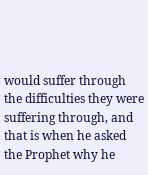would suffer through the difficulties they were suffering through, and that is when he asked the Prophet why he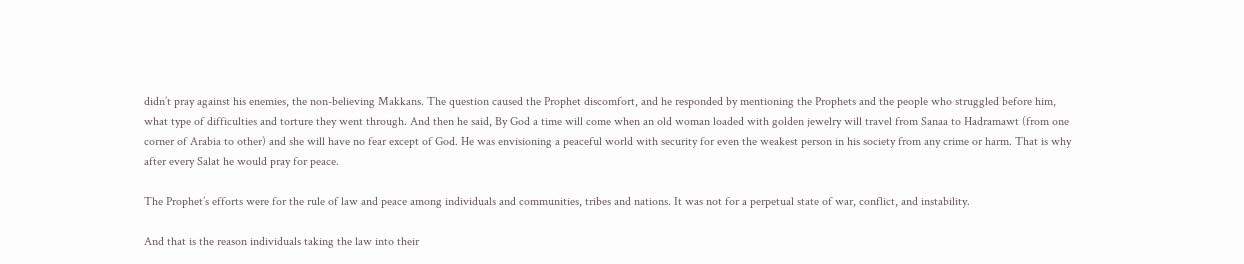didn’t pray against his enemies, the non-believing Makkans. The question caused the Prophet discomfort, and he responded by mentioning the Prophets and the people who struggled before him, what type of difficulties and torture they went through. And then he said, By God a time will come when an old woman loaded with golden jewelry will travel from Sanaa to Hadramawt (from one corner of Arabia to other) and she will have no fear except of God. He was envisioning a peaceful world with security for even the weakest person in his society from any crime or harm. That is why after every Salat he would pray for peace.

The Prophet’s efforts were for the rule of law and peace among individuals and communities, tribes and nations. It was not for a perpetual state of war, conflict, and instability.

And that is the reason individuals taking the law into their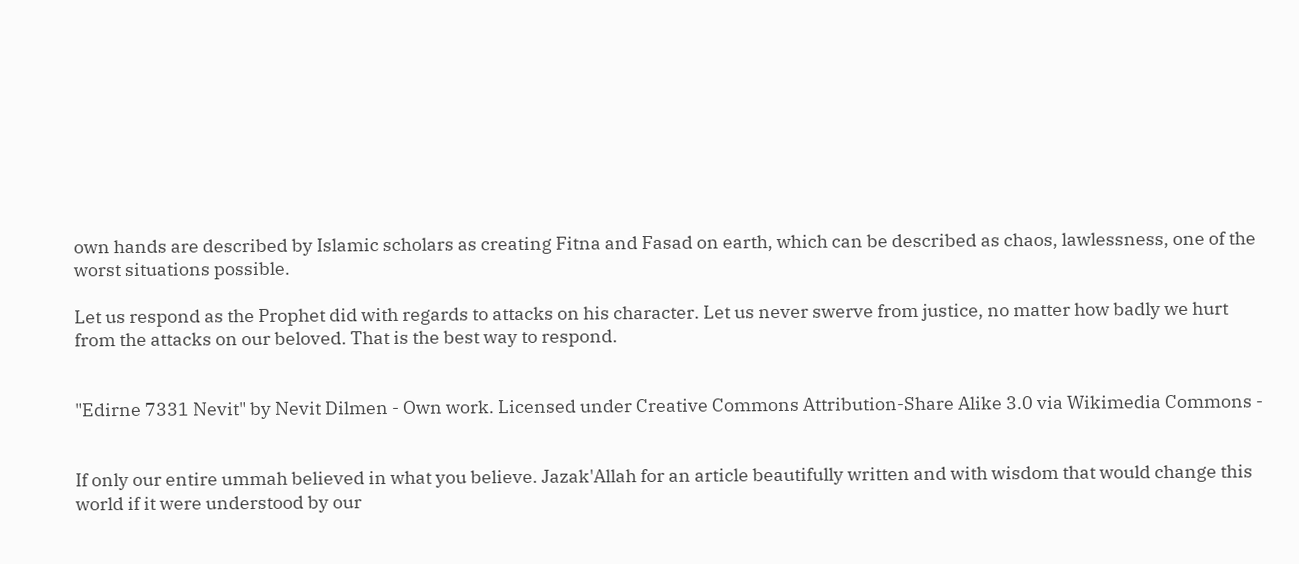own hands are described by Islamic scholars as creating Fitna and Fasad on earth, which can be described as chaos, lawlessness, one of the worst situations possible.

Let us respond as the Prophet did with regards to attacks on his character. Let us never swerve from justice, no matter how badly we hurt from the attacks on our beloved. That is the best way to respond.


"Edirne 7331 Nevit" by Nevit Dilmen - Own work. Licensed under Creative Commons Attribution-Share Alike 3.0 via Wikimedia Commons -


If only our entire ummah believed in what you believe. Jazak'Allah for an article beautifully written and with wisdom that would change this world if it were understood by our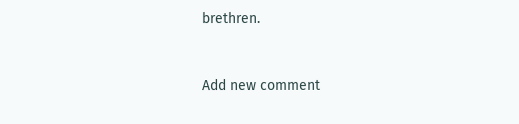brethren.



Add new comment